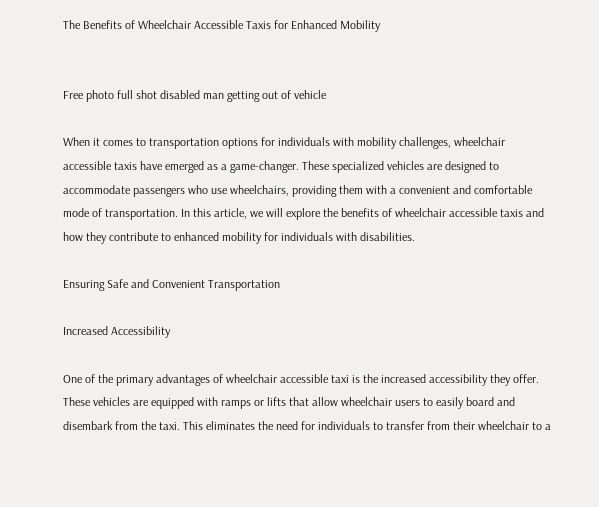The Benefits of Wheelchair Accessible Taxis for Enhanced Mobility


Free photo full shot disabled man getting out of vehicle

When it comes to transportation options for individuals with mobility challenges, wheelchair accessible taxis have emerged as a game-changer. These specialized vehicles are designed to accommodate passengers who use wheelchairs, providing them with a convenient and comfortable mode of transportation. In this article, we will explore the benefits of wheelchair accessible taxis and how they contribute to enhanced mobility for individuals with disabilities.

Ensuring Safe and Convenient Transportation

Increased Accessibility

One of the primary advantages of wheelchair accessible taxi is the increased accessibility they offer. These vehicles are equipped with ramps or lifts that allow wheelchair users to easily board and disembark from the taxi. This eliminates the need for individuals to transfer from their wheelchair to a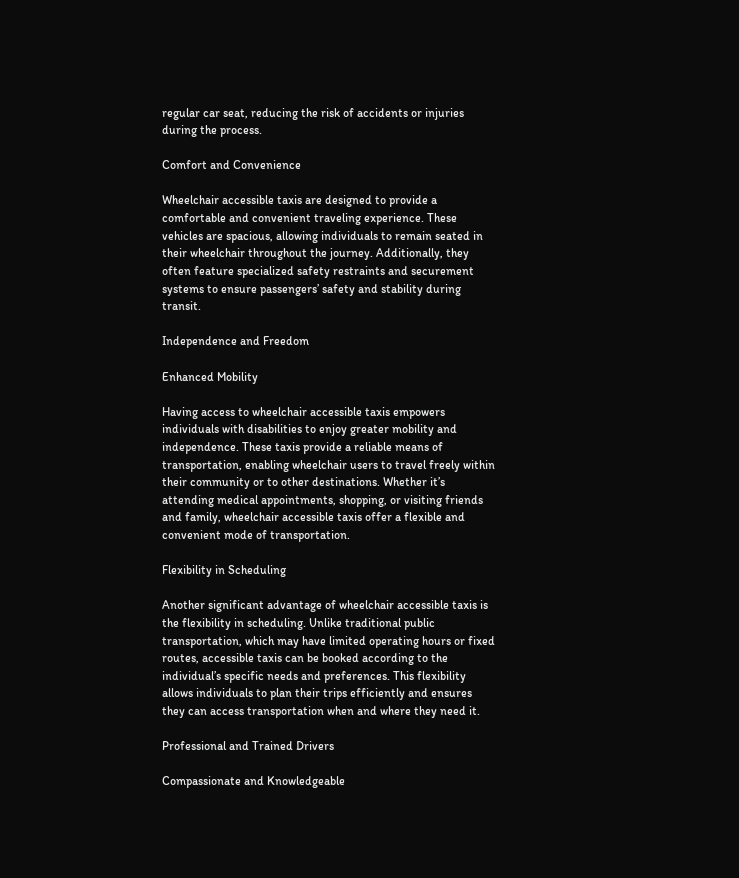regular car seat, reducing the risk of accidents or injuries during the process.

Comfort and Convenience

Wheelchair accessible taxis are designed to provide a comfortable and convenient traveling experience. These vehicles are spacious, allowing individuals to remain seated in their wheelchair throughout the journey. Additionally, they often feature specialized safety restraints and securement systems to ensure passengers’ safety and stability during transit.

Independence and Freedom

Enhanced Mobility

Having access to wheelchair accessible taxis empowers individuals with disabilities to enjoy greater mobility and independence. These taxis provide a reliable means of transportation, enabling wheelchair users to travel freely within their community or to other destinations. Whether it’s attending medical appointments, shopping, or visiting friends and family, wheelchair accessible taxis offer a flexible and convenient mode of transportation.

Flexibility in Scheduling

Another significant advantage of wheelchair accessible taxis is the flexibility in scheduling. Unlike traditional public transportation, which may have limited operating hours or fixed routes, accessible taxis can be booked according to the individual’s specific needs and preferences. This flexibility allows individuals to plan their trips efficiently and ensures they can access transportation when and where they need it.

Professional and Trained Drivers

Compassionate and Knowledgeable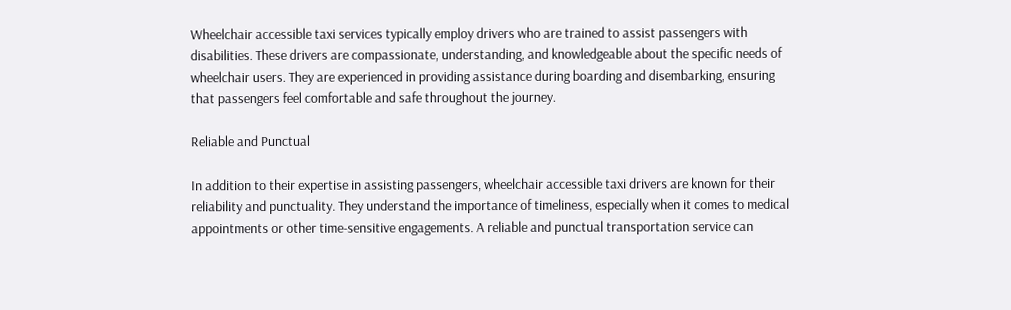Wheelchair accessible taxi services typically employ drivers who are trained to assist passengers with disabilities. These drivers are compassionate, understanding, and knowledgeable about the specific needs of wheelchair users. They are experienced in providing assistance during boarding and disembarking, ensuring that passengers feel comfortable and safe throughout the journey.

Reliable and Punctual

In addition to their expertise in assisting passengers, wheelchair accessible taxi drivers are known for their reliability and punctuality. They understand the importance of timeliness, especially when it comes to medical appointments or other time-sensitive engagements. A reliable and punctual transportation service can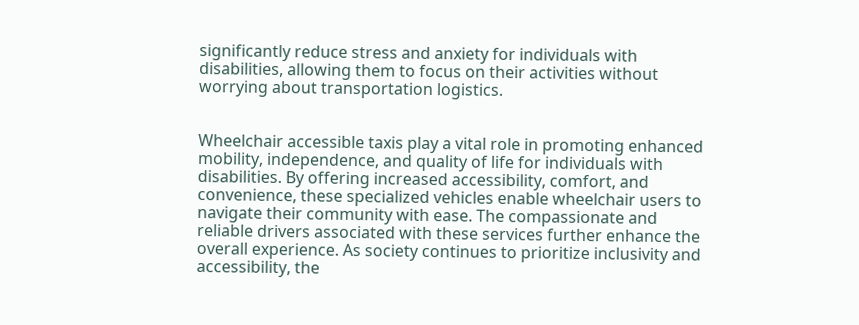significantly reduce stress and anxiety for individuals with disabilities, allowing them to focus on their activities without worrying about transportation logistics.


Wheelchair accessible taxis play a vital role in promoting enhanced mobility, independence, and quality of life for individuals with disabilities. By offering increased accessibility, comfort, and convenience, these specialized vehicles enable wheelchair users to navigate their community with ease. The compassionate and reliable drivers associated with these services further enhance the overall experience. As society continues to prioritize inclusivity and accessibility, the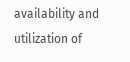availability and utilization of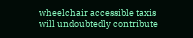wheelchair accessible taxis will undoubtedly contribute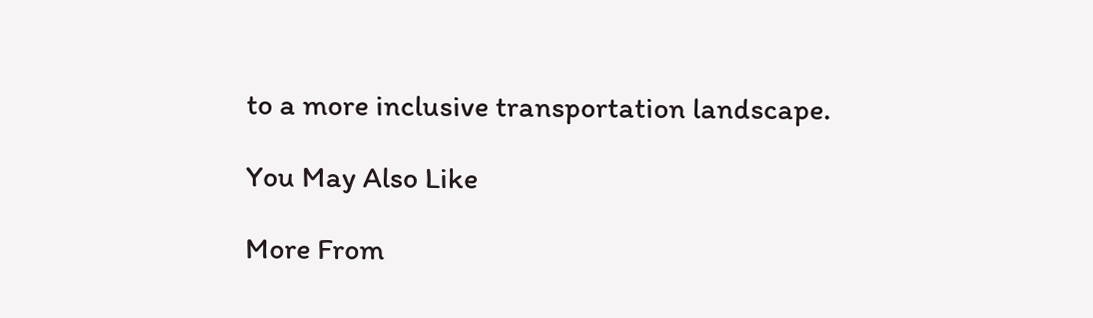to a more inclusive transportation landscape.

You May Also Like

More From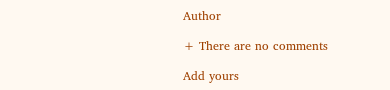Author

+ There are no comments

Add yours